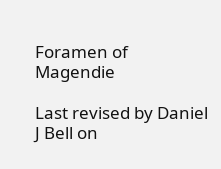Foramen of Magendie

Last revised by Daniel J Bell on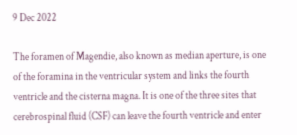9 Dec 2022

The foramen of Magendie, also known as median aperture, is one of the foramina in the ventricular system and links the fourth ventricle and the cisterna magna. It is one of the three sites that cerebrospinal fluid (CSF) can leave the fourth ventricle and enter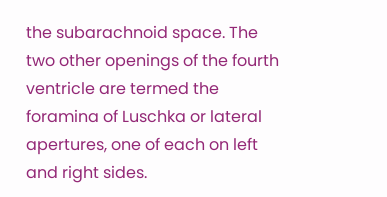the subarachnoid space. The two other openings of the fourth ventricle are termed the foramina of Luschka or lateral apertures, one of each on left and right sides.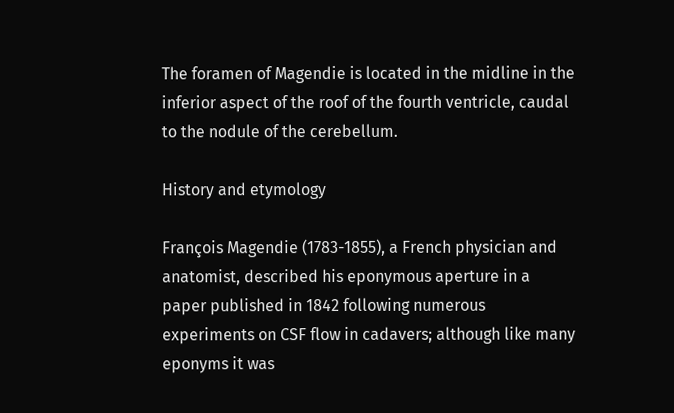The foramen of Magendie is located in the midline in the inferior aspect of the roof of the fourth ventricle, caudal to the nodule of the cerebellum.

History and etymology

François Magendie (1783-1855), a French physician and anatomist, described his eponymous aperture in a paper published in 1842 following numerous experiments on CSF flow in cadavers; although like many eponyms it was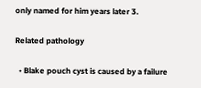only named for him years later 3.

Related pathology

  • Blake pouch cyst is caused by a failure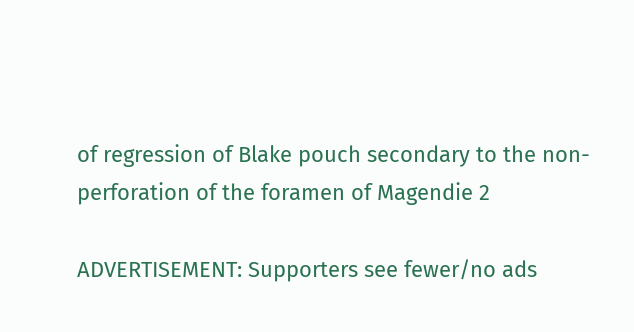of regression of Blake pouch secondary to the non-perforation of the foramen of Magendie 2

ADVERTISEMENT: Supporters see fewer/no ads